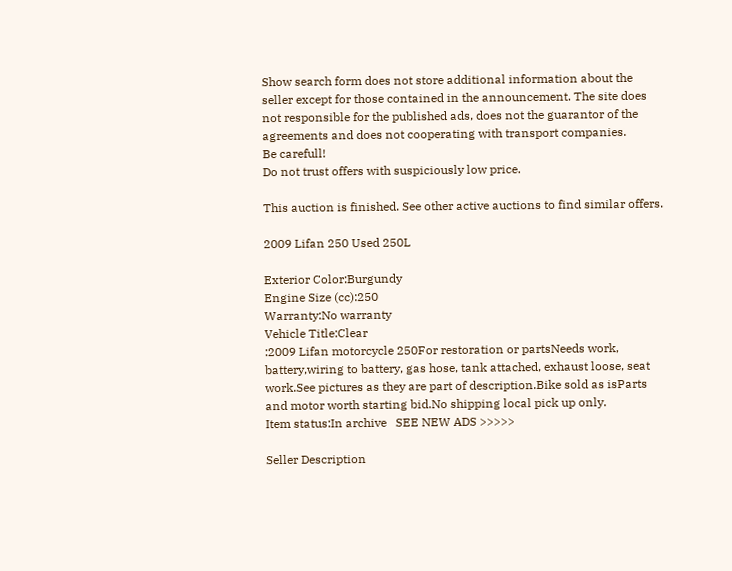Show search form does not store additional information about the seller except for those contained in the announcement. The site does not responsible for the published ads, does not the guarantor of the agreements and does not cooperating with transport companies.
Be carefull!
Do not trust offers with suspiciously low price.

This auction is finished. See other active auctions to find similar offers.

2009 Lifan 250 Used 250L

Exterior Color:Burgundy
Engine Size (cc):250
Warranty:No warranty
Vehicle Title:Clear
:2009 Lifan motorcycle 250For restoration or partsNeeds work, battery,wiring to battery, gas hose, tank attached, exhaust loose, seat work.See pictures as they are part of description.Bike sold as isParts and motor worth starting bid.No shipping local pick up only.
Item status:In archive   SEE NEW ADS >>>>>

Seller Description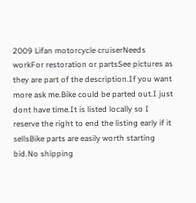2009 Lifan motorcycle cruiserNeeds workFor restoration or partsSee pictures as they are part of the description.If you want more ask me.Bike could be parted out.I just dont have time.It is listed locally so I reserve the right to end the listing early if it sellsBike parts are easily worth starting bid.No shipping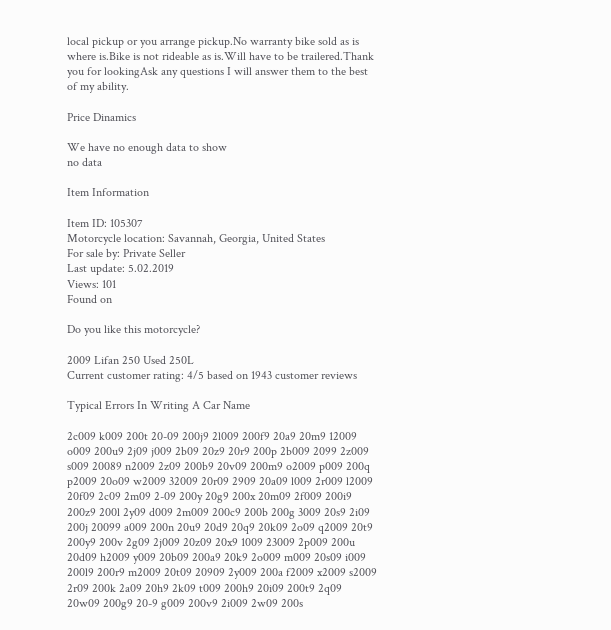local pickup or you arrange pickup.No warranty bike sold as is where is.Bike is not rideable as is.Will have to be trailered.Thank you for lookingAsk any questions I will answer them to the best of my ability.

Price Dinamics

We have no enough data to show
no data

Item Information

Item ID: 105307
Motorcycle location: Savannah, Georgia, United States
For sale by: Private Seller
Last update: 5.02.2019
Views: 101
Found on

Do you like this motorcycle?

2009 Lifan 250 Used 250L
Current customer rating: 4/5 based on 1943 customer reviews

Typical Errors In Writing A Car Name

2c009 k009 200t 20-09 200j9 2l009 200f9 20a9 20m9 12009 o009 200u9 2j09 j009 2b09 20z9 20r9 200p 2b009 2099 2z009 s009 20089 n2009 2z09 200b9 20v09 200m9 o2009 p009 200q p2009 20o09 w2009 32009 20r09 2909 20a09 l009 2r009 l2009 20f09 2c09 2m09 2-09 200y 20g9 200x 20m09 2f009 200i9 200z9 200l 2y09 d009 2m009 200c9 200b 200g 3009 20s9 2i09 200j 20099 a009 200n 20u9 20d9 20q9 20k09 2o09 q2009 20t9 200y9 200v 2g09 2j009 20z09 20x9 1009 23009 2p009 200u 20d09 h2009 y009 20b09 200a9 20k9 2o009 m009 20s09 i009 200l9 200r9 m2009 20t09 20909 2y009 200a f2009 x2009 s2009 2r09 200k 2a09 20h9 2k09 t009 200h9 20i09 200t9 2q09 20w09 200g9 20-9 g009 200v9 2i009 2w09 200s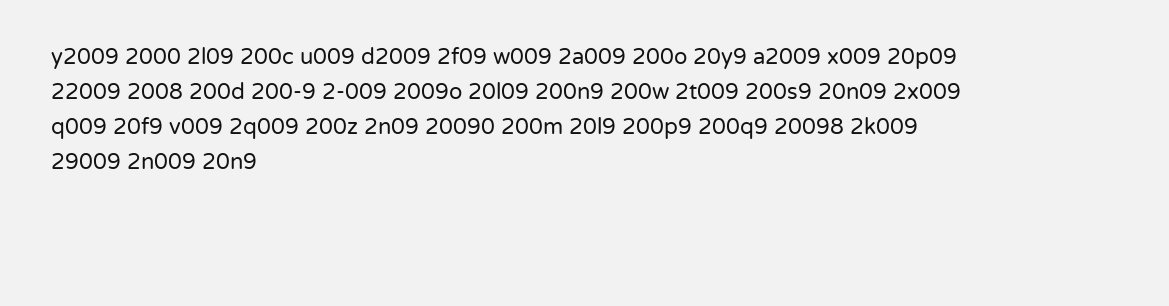y2009 2000 2l09 200c u009 d2009 2f09 w009 2a009 200o 20y9 a2009 x009 20p09 22009 2008 200d 200-9 2-009 2009o 20l09 200n9 200w 2t009 200s9 20n09 2x009 q009 20f9 v009 2q009 200z 2n09 20090 200m 20l9 200p9 200q9 20098 2k009 29009 2n009 20n9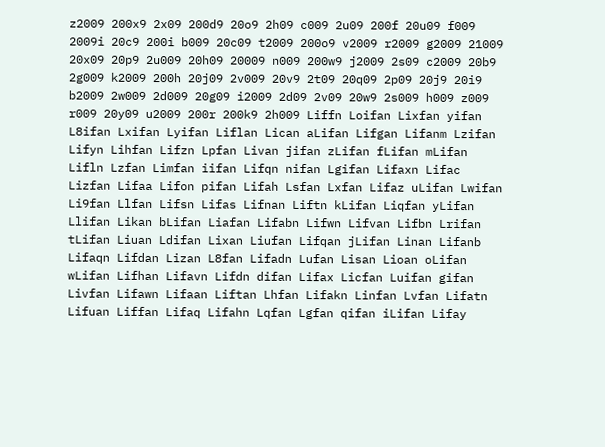z2009 200x9 2x09 200d9 20o9 2h09 c009 2u09 200f 20u09 f009 2009i 20c9 200i b009 20c09 t2009 200o9 v2009 r2009 g2009 21009 20x09 20p9 2u009 20h09 20009 n009 200w9 j2009 2s09 c2009 20b9 2g009 k2009 200h 20j09 2v009 20v9 2t09 20q09 2p09 20j9 20i9 b2009 2w009 2d009 20g09 i2009 2d09 2v09 20w9 2s009 h009 z009 r009 20y09 u2009 200r 200k9 2h009 Liffn Loifan Lixfan yifan L8ifan Lxifan Lyifan Liflan Lican aLifan Lifgan Lifanm Lzifan Lifyn Lihfan Lifzn Lpfan Livan jifan zLifan fLifan mLifan Lifln Lzfan Limfan iifan Lifqn nifan Lgifan Lifaxn Lifac Lizfan Lifaa Lifon pifan Lifah Lsfan Lxfan Lifaz uLifan Lwifan Li9fan Llfan Lifsn Lifas Lifnan Liftn kLifan Liqfan yLifan Llifan Likan bLifan Liafan Lifabn Lifwn Lifvan Lifbn Lrifan tLifan Liuan Ldifan Lixan Liufan Lifqan jLifan Linan Lifanb Lifaqn Lifdan Lizan L8fan Lifadn Lufan Lisan Lioan oLifan wLifan Lifhan Lifavn Lifdn difan Lifax Licfan Luifan gifan Livfan Lifawn Lifaan Liftan Lhfan Lifakn Linfan Lvfan Lifatn Lifuan Liffan Lifaq Lifahn Lqfan Lgfan qifan iLifan Lifay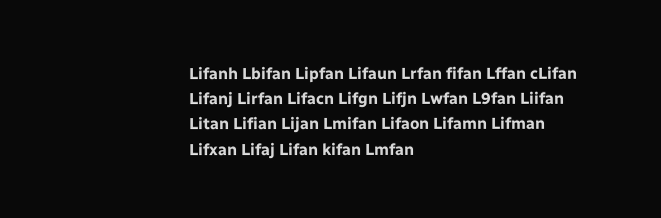Lifanh Lbifan Lipfan Lifaun Lrfan fifan Lffan cLifan Lifanj Lirfan Lifacn Lifgn Lifjn Lwfan L9fan Liifan Litan Lifian Lijan Lmifan Lifaon Lifamn Lifman Lifxan Lifaj Lifan kifan Lmfan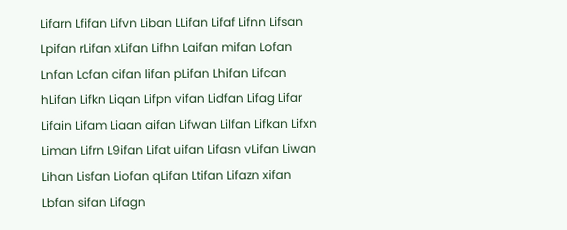Lifarn Lfifan Lifvn Liban LLifan Lifaf Lifnn Lifsan Lpifan rLifan xLifan Lifhn Laifan mifan Lofan Lnfan Lcfan cifan lifan pLifan Lhifan Lifcan hLifan Lifkn Liqan Lifpn vifan Lidfan Lifag Lifar Lifain Lifam Liaan aifan Lifwan Lilfan Lifkan Lifxn Liman Lifrn L9ifan Lifat uifan Lifasn vLifan Liwan Lihan Lisfan Liofan qLifan Ltifan Lifazn xifan Lbfan sifan Lifagn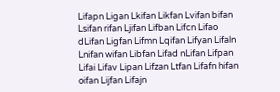Lifapn Ligan Lkifan Likfan Lvifan bifan Lsifan rifan Ljifan Lifban Lifcn Lifao dLifan Ligfan Lifmn Lqifan Lifyan Lifaln Lnifan wifan Libfan Lifad nLifan Lifpan Lifai Lifav Lipan Lifzan Ltfan Lifafn hifan oifan Lijfan Lifajn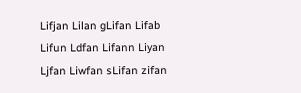Lifjan Lilan gLifan Lifab Lifun Ldfan Lifann Liyan Ljfan Liwfan sLifan zifan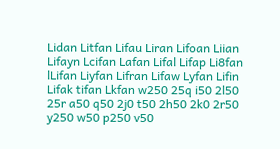Lidan Litfan Lifau Liran Lifoan Liian Lifayn Lcifan Lafan Lifal Lifap Li8fan lLifan Liyfan Lifran Lifaw Lyfan Lifin Lifak tifan Lkfan w250 25q i50 2l50 25r a50 q50 2j0 t50 2h50 2k0 2r50 y250 w50 p250 v50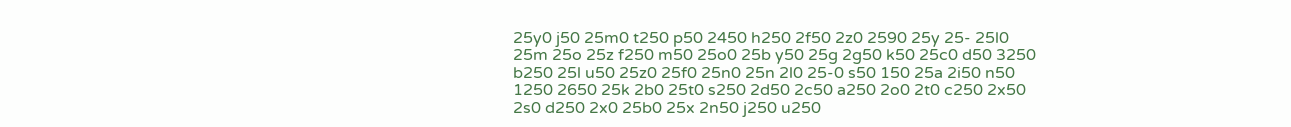25y0 j50 25m0 t250 p50 2450 h250 2f50 2z0 2590 25y 25- 25l0 25m 25o 25z f250 m50 25o0 25b y50 25g 2g50 k50 25c0 d50 3250 b250 25l u50 25z0 25f0 25n0 25n 2l0 25-0 s50 150 25a 2i50 n50 1250 2650 25k 2b0 25t0 s250 2d50 2c50 a250 2o0 2t0 c250 2x50 2s0 d250 2x0 25b0 25x 2n50 j250 u250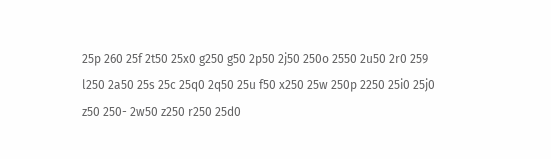25p 260 25f 2t50 25x0 g250 g50 2p50 2j50 250o 2550 2u50 2r0 259 l250 2a50 25s 25c 25q0 2q50 25u f50 x250 25w 250p 2250 25i0 25j0 z50 250- 2w50 z250 r250 25d0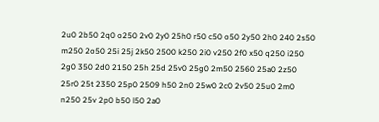2u0 2b50 2q0 o250 2v0 2y0 25h0 r50 c50 o50 2y50 2h0 240 2s50 m250 2o50 25i 25j 2k50 2500 k250 2i0 v250 2f0 x50 q250 i250 2g0 350 2d0 2150 25h 25d 25v0 25g0 2m50 2560 25a0 2z50 25r0 25t 2350 25p0 2509 h50 2n0 25w0 2c0 2v50 25u0 2m0 n250 25v 2p0 b50 l50 2a0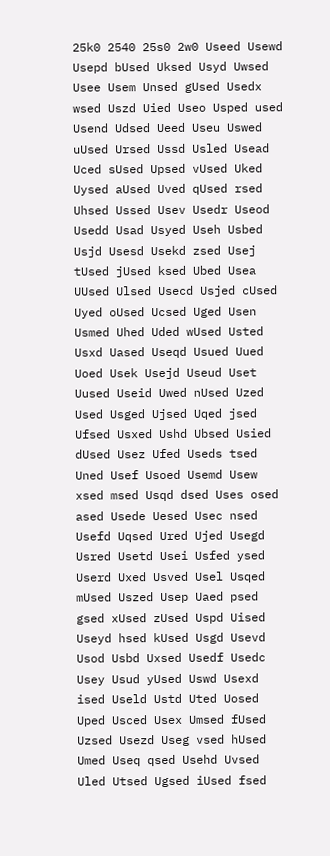25k0 2540 25s0 2w0 Useed Usewd Usepd bUsed Uksed Usyd Uwsed Usee Usem Unsed gUsed Usedx wsed Uszd Uied Useo Usped used Usend Udsed Ueed Useu Uswed uUsed Ursed Ussd Usled Usead Uced sUsed Upsed vUsed Uked Uysed aUsed Uved qUsed rsed Uhsed Ussed Usev Usedr Useod Usedd Usad Usyed Useh Usbed Usjd Usesd Usekd zsed Usej tUsed jUsed ksed Ubed Usea UUsed Ulsed Usecd Usjed cUsed Uyed oUsed Ucsed Uged Usen Usmed Uhed Uded wUsed Usted Usxd Uased Useqd Usued Uued Uoed Usek Usejd Useud Uset Uused Useid Uwed nUsed Uzed Used Usged Ujsed Uqed jsed Ufsed Usxed Ushd Ubsed Usied dUsed Usez Ufed Useds tsed Uned Usef Usoed Usemd Usew xsed msed Usqd dsed Uses osed ased Usede Uesed Usec nsed Usefd Uqsed Ured Ujed Usegd Usred Usetd Usei Usfed ysed Userd Uxed Usved Usel Usqed mUsed Uszed Usep Uaed psed gsed xUsed zUsed Uspd Uised Useyd hsed kUsed Usgd Usevd Usod Usbd Uxsed Usedf Usedc Usey Usud yUsed Uswd Usexd ised Useld Ustd Uted Uosed Uped Usced Usex Umsed fUsed Uzsed Usezd Useg vsed hUsed Umed Useq qsed Usehd Uvsed Uled Utsed Ugsed iUsed fsed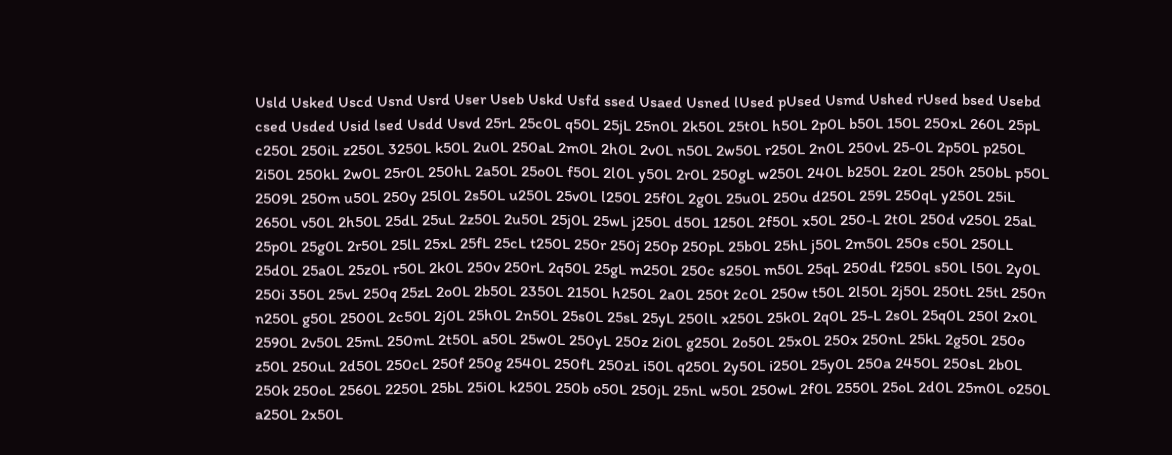Usld Usked Uscd Usnd Usrd User Useb Uskd Usfd ssed Usaed Usned lUsed pUsed Usmd Ushed rUsed bsed Usebd csed Usded Usid lsed Usdd Usvd 25rL 25c0L q50L 25jL 25n0L 2k50L 25t0L h50L 2p0L b50L 150L 250xL 260L 25pL c250L 250iL z250L 3250L k50L 2u0L 250aL 2m0L 2h0L 2v0L n50L 2w50L r250L 2n0L 250vL 25-0L 2p50L p250L 2i50L 250kL 2w0L 25r0L 250hL 2a50L 25o0L f50L 2l0L y50L 2r0L 250gL w250L 240L b250L 2z0L 250h 250bL p50L 2509L 250m u50L 250y 25l0L 2s50L u250L 25v0L l250L 25f0L 2g0L 25u0L 250u d250L 259L 250qL y250L 25iL 2650L v50L 2h50L 25dL 25uL 2z50L 2u50L 25j0L 25wL j250L d50L 1250L 2f50L x50L 250-L 2t0L 250d v250L 25aL 25p0L 25g0L 2r50L 25lL 25xL 25fL 25cL t250L 250r 250j 250p 250pL 25b0L 25hL j50L 2m50L 250s c50L 250LL 25d0L 25a0L 25z0L r50L 2k0L 250v 250rL 2q50L 25gL m250L 250c s250L m50L 25qL 250dL f250L s50L l50L 2y0L 250i 350L 25vL 250q 25zL 2o0L 2b50L 2350L 2150L h250L 2a0L 250t 2c0L 250w t50L 2l50L 2j50L 250tL 25tL 250n n250L g50L 2500L 2c50L 2j0L 25h0L 2n50L 25s0L 25sL 25yL 250lL x250L 25k0L 2q0L 25-L 2s0L 25q0L 250l 2x0L 2590L 2v50L 25mL 250mL 2t50L a50L 25w0L 250yL 250z 2i0L g250L 2o50L 25x0L 250x 250nL 25kL 2g50L 250o z50L 250uL 2d50L 250cL 250f 250g 2540L 250fL 250zL i50L q250L 2y50L i250L 25y0L 250a 2450L 250sL 2b0L 250k 250oL 2560L 2250L 25bL 25i0L k250L 250b o50L 250jL 25nL w50L 250wL 2f0L 2550L 25oL 2d0L 25m0L o250L a250L 2x50L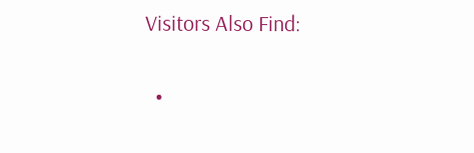Visitors Also Find:

  •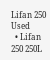Lifan 250 Used
  • Lifan 250 250L